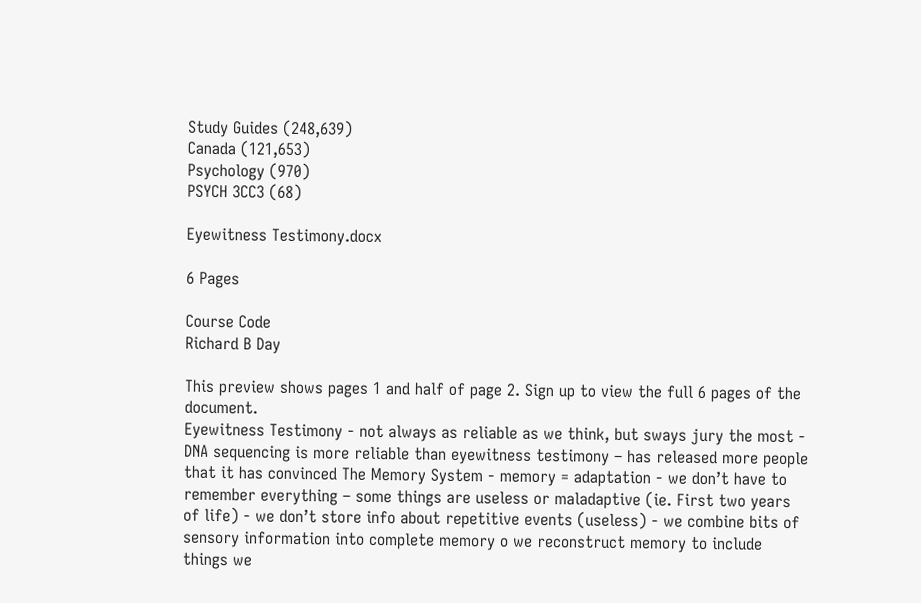Study Guides (248,639)
Canada (121,653)
Psychology (970)
PSYCH 3CC3 (68)

Eyewitness Testimony.docx

6 Pages

Course Code
Richard B Day

This preview shows pages 1 and half of page 2. Sign up to view the full 6 pages of the document.
Eyewitness Testimony - not always as reliable as we think, but sways jury the most - DNA sequencing is more reliable than eyewitness testimony – has released more people that it has convinced The Memory System - memory = adaptation - we don’t have to remember everything – some things are useless or maladaptive (ie. First two years of life) - we don’t store info about repetitive events (useless) - we combine bits of sensory information into complete memory o we reconstruct memory to include things we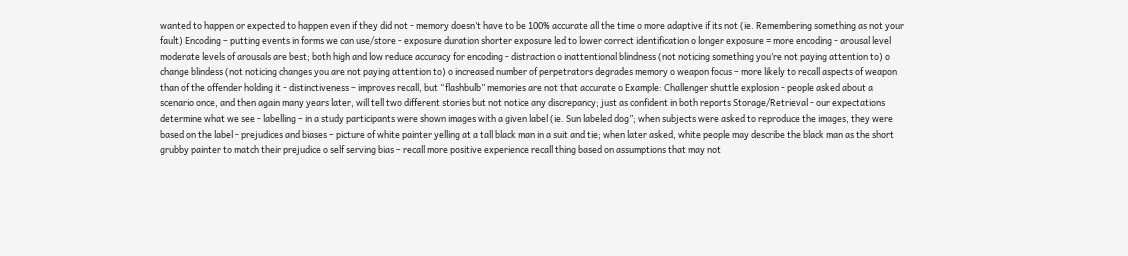wanted to happen or expected to happen even if they did not - memory doesn’t have to be 100% accurate all the time o more adaptive if its not (ie. Remembering something as not your fault) Encoding – putting events in forms we can use/store - exposure duration shorter exposure led to lower correct identification o longer exposure = more encoding - arousal level moderate levels of arousals are best; both high and low reduce accuracy for encoding - distraction o inattentional blindness (not noticing something you’re not paying attention to) o change blindess (not noticing changes you are not paying attention to) o increased number of perpetrators degrades memory o weapon focus – more likely to recall aspects of weapon than of the offender holding it - distinctiveness – improves recall, but “flashbulb” memories are not that accurate o Example: Challenger shuttle explosion - people asked about a scenario once, and then again many years later, will tell two different stories but not notice any discrepancy; just as confident in both reports Storage/Retrieval - our expectations determine what we see - labelling – in a study participants were shown images with a given label (ie. Sun labeled dog”; when subjects were asked to reproduce the images, they were based on the label - prejudices and biases – picture of white painter yelling at a tall black man in a suit and tie; when later asked, white people may describe the black man as the short grubby painter to match their prejudice o self serving bias – recall more positive experience recall thing based on assumptions that may not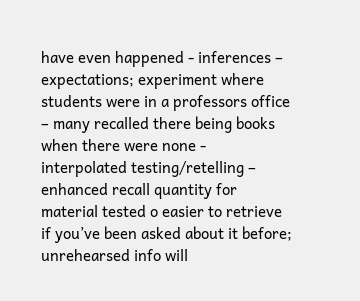have even happened - inferences – expectations; experiment where students were in a professors office – many recalled there being books when there were none - interpolated testing/retelling – enhanced recall quantity for material tested o easier to retrieve if you’ve been asked about it before; unrehearsed info will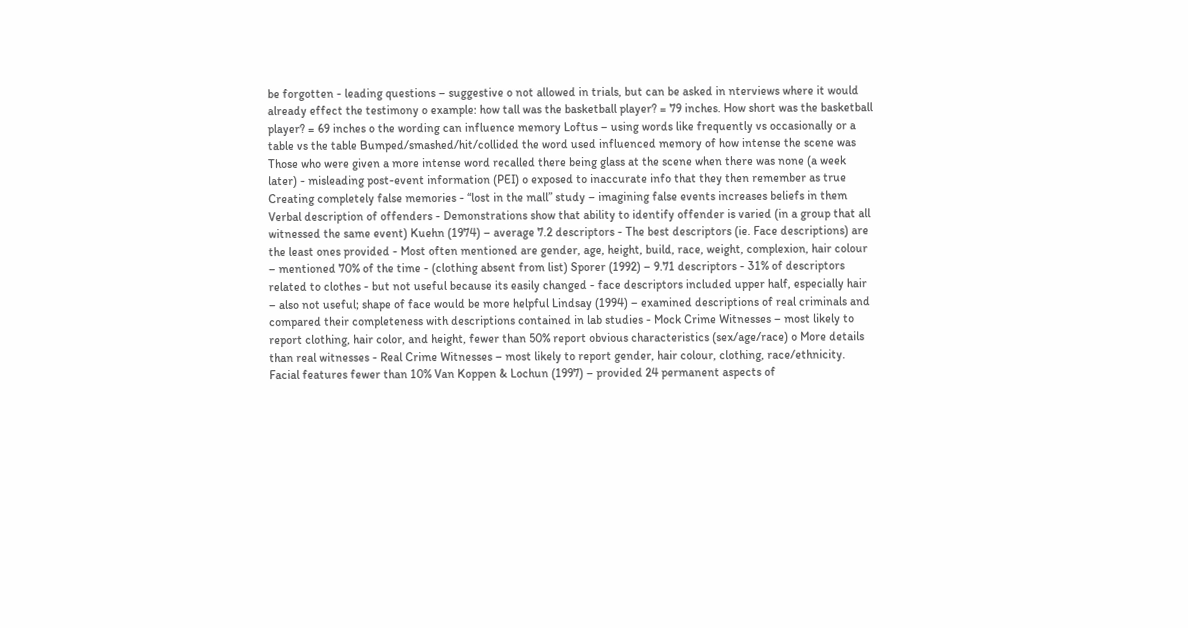be forgotten - leading questions – suggestive o not allowed in trials, but can be asked in nterviews where it would already effect the testimony o example: how tall was the basketball player? = 79 inches. How short was the basketball player? = 69 inches o the wording can influence memory Loftus – using words like frequently vs occasionally or a table vs the table Bumped/smashed/hit/collided the word used influenced memory of how intense the scene was Those who were given a more intense word recalled there being glass at the scene when there was none (a week later) - misleading post-event information (PEI) o exposed to inaccurate info that they then remember as true Creating completely false memories - “lost in the mall” study – imagining false events increases beliefs in them Verbal description of offenders - Demonstrations show that ability to identify offender is varied (in a group that all witnessed the same event) Kuehn (1974) – average 7.2 descriptors - The best descriptors (ie. Face descriptions) are the least ones provided - Most often mentioned are gender, age, height, build, race, weight, complexion, hair colour – mentioned 70% of the time - (clothing absent from list) Sporer (1992) – 9.71 descriptors - 31% of descriptors related to clothes - but not useful because its easily changed - face descriptors included upper half, especially hair – also not useful; shape of face would be more helpful Lindsay (1994) – examined descriptions of real criminals and compared their completeness with descriptions contained in lab studies - Mock Crime Witnesses – most likely to report clothing, hair color, and height, fewer than 50% report obvious characteristics (sex/age/race) o More details than real witnesses - Real Crime Witnesses – most likely to report gender, hair colour, clothing, race/ethnicity. Facial features fewer than 10% Van Koppen & Lochun (1997) – provided 24 permanent aspects of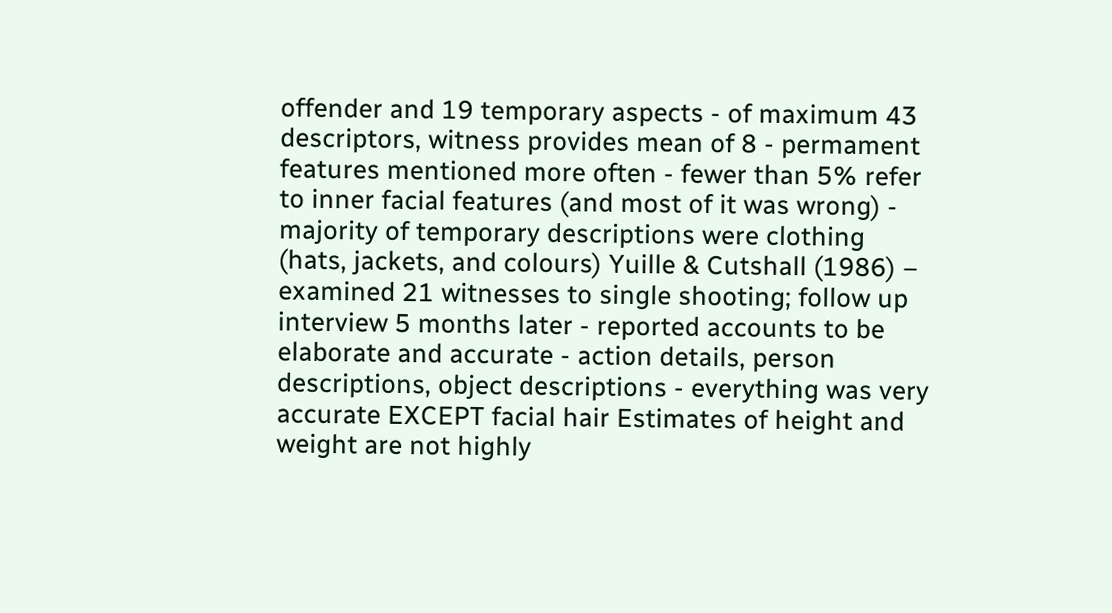offender and 19 temporary aspects - of maximum 43 descriptors, witness provides mean of 8 - permament features mentioned more often - fewer than 5% refer to inner facial features (and most of it was wrong) - majority of temporary descriptions were clothing (hats, jackets, and colours) Yuille & Cutshall (1986) – examined 21 witnesses to single shooting; follow up interview 5 months later - reported accounts to be elaborate and accurate - action details, person descriptions, object descriptions - everything was very accurate EXCEPT facial hair Estimates of height and weight are not highly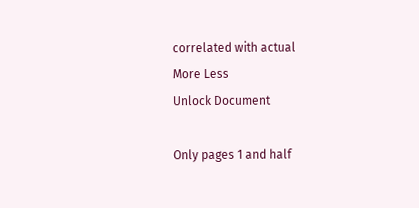correlated with actual
More Less
Unlock Document

Only pages 1 and half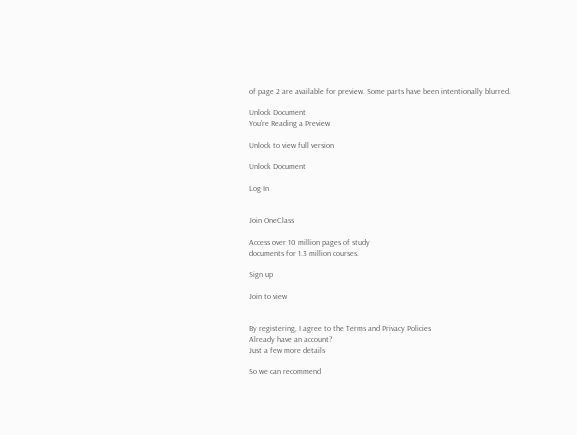of page 2 are available for preview. Some parts have been intentionally blurred.

Unlock Document
You're Reading a Preview

Unlock to view full version

Unlock Document

Log In


Join OneClass

Access over 10 million pages of study
documents for 1.3 million courses.

Sign up

Join to view


By registering, I agree to the Terms and Privacy Policies
Already have an account?
Just a few more details

So we can recommend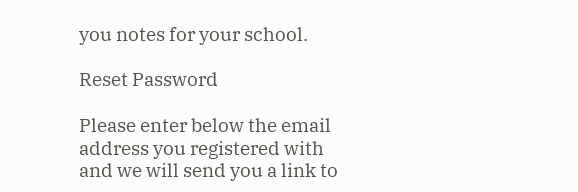you notes for your school.

Reset Password

Please enter below the email address you registered with and we will send you a link to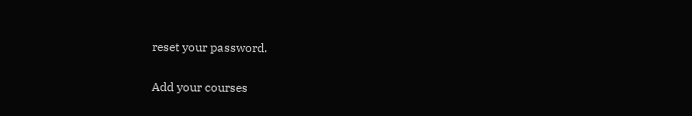reset your password.

Add your courses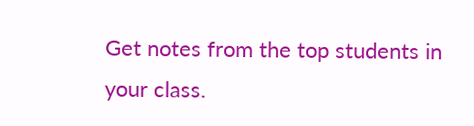Get notes from the top students in your class.